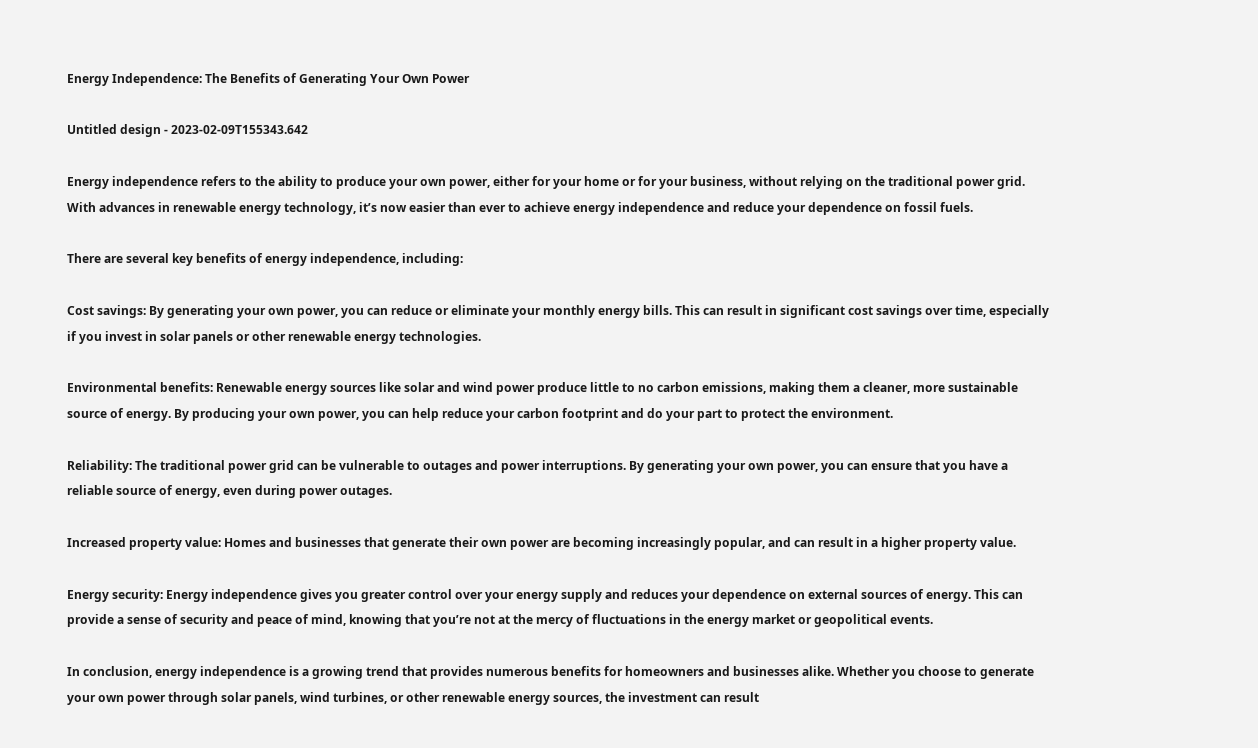Energy Independence: The Benefits of Generating Your Own Power

Untitled design - 2023-02-09T155343.642

Energy independence refers to the ability to produce your own power, either for your home or for your business, without relying on the traditional power grid. With advances in renewable energy technology, it’s now easier than ever to achieve energy independence and reduce your dependence on fossil fuels.

There are several key benefits of energy independence, including:

Cost savings: By generating your own power, you can reduce or eliminate your monthly energy bills. This can result in significant cost savings over time, especially if you invest in solar panels or other renewable energy technologies.

Environmental benefits: Renewable energy sources like solar and wind power produce little to no carbon emissions, making them a cleaner, more sustainable source of energy. By producing your own power, you can help reduce your carbon footprint and do your part to protect the environment.

Reliability: The traditional power grid can be vulnerable to outages and power interruptions. By generating your own power, you can ensure that you have a reliable source of energy, even during power outages.

Increased property value: Homes and businesses that generate their own power are becoming increasingly popular, and can result in a higher property value.

Energy security: Energy independence gives you greater control over your energy supply and reduces your dependence on external sources of energy. This can provide a sense of security and peace of mind, knowing that you’re not at the mercy of fluctuations in the energy market or geopolitical events.

In conclusion, energy independence is a growing trend that provides numerous benefits for homeowners and businesses alike. Whether you choose to generate your own power through solar panels, wind turbines, or other renewable energy sources, the investment can result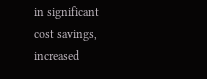in significant cost savings, increased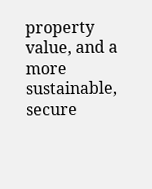property value, and a more sustainable, secure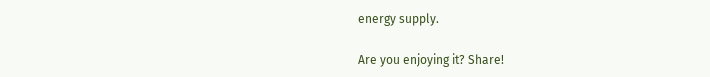energy supply.

Are you enjoying it? Share!